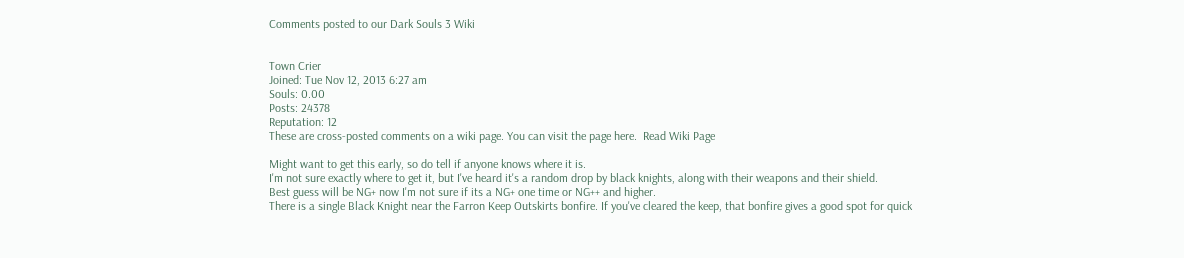Comments posted to our Dark Souls 3 Wiki


Town Crier
Joined: Tue Nov 12, 2013 6:27 am
Souls: 0.00
Posts: 24378
Reputation: 12
These are cross-posted comments on a wiki page. You can visit the page here.  Read Wiki Page

Might want to get this early, so do tell if anyone knows where it is.
I'm not sure exactly where to get it, but I've heard it's a random drop by black knights, along with their weapons and their shield.
Best guess will be NG+ now I'm not sure if its a NG+ one time or NG++ and higher.
There is a single Black Knight near the Farron Keep Outskirts bonfire. If you've cleared the keep, that bonfire gives a good spot for quick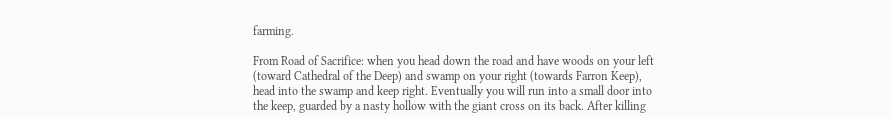farming.

From Road of Sacrifice: when you head down the road and have woods on your left (toward Cathedral of the Deep) and swamp on your right (towards Farron Keep), head into the swamp and keep right. Eventually you will run into a small door into the keep, guarded by a nasty hollow with the giant cross on its back. After killing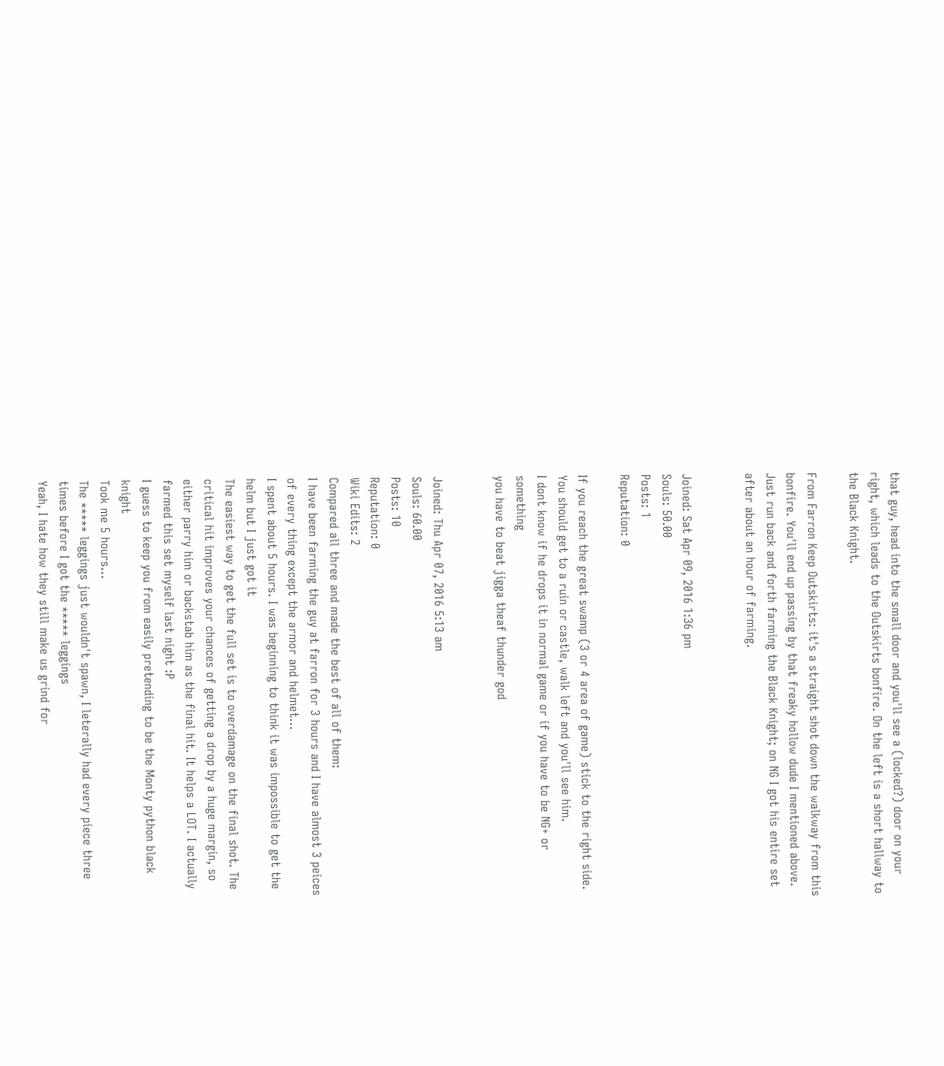that guy, head into the small door and you'll see a (locked?) door on your right, which leads to the Outskirts bonfire. On the left is a short hallway to the Black Knight.

From Farron Keep Outskirts: it's a straight shot down the walkway from this bonfire. You'll end up passing by that freaky hollow dude I mentioned above. Just run back and forth farming the Black Knight; on NG I got his entire set after about an hour of farming.


Joined: Sat Apr 09, 2016 1:36 pm
Souls: 50.00
Posts: 1
Reputation: 0

If you reach the great swamp (3 or 4 area of game) stick to the right side. You should get to a ruin or castle, walk left and you'll see him.
I dont know if he drops it in normal game or if you have to be NG+ or something
you have to beat jigga theaf thunder god


Joined: Thu Apr 07, 2016 5:13 am
Souls: 60.00
Posts: 10
Reputation: 0
Wiki Edits: 2
Compared all three and made the best of all of them:
I have been farming the guy at farron for 3 hours and I have almost 3 peices of every thing except the armor and helmet...
I spent about 5 hours. I was beginning to think it was impossible to get the helm but I just got it
The easiest way to get the full set is to overdamage on the final shot. The critical hit improves your chances of getting a drop by a huge margin, so either parry him or backstab him as the final hit. It helps a LOT. I actually farmed this set myself last night :P
I guess to keep you from easily pretending to be the Monty python black knight
Took me 5 hours...
The ***** leggings just wouldn't spawn, I leterally had every piece three times before I got the ***** leggings
Yeah, I hate how they still make us grind for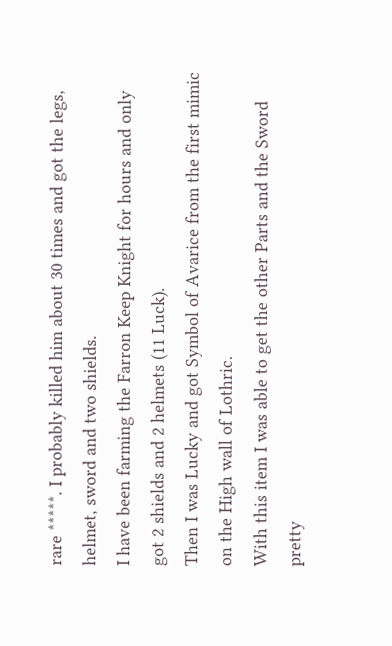rare *****. I probably killed him about 30 times and got the legs, helmet, sword and two shields.
I have been farming the Farron Keep Knight for hours and only got 2 shields and 2 helmets (11 Luck).
Then I was Lucky and got Symbol of Avarice from the first mimic on the High wall of Lothric.
With this item I was able to get the other Parts and the Sword pretty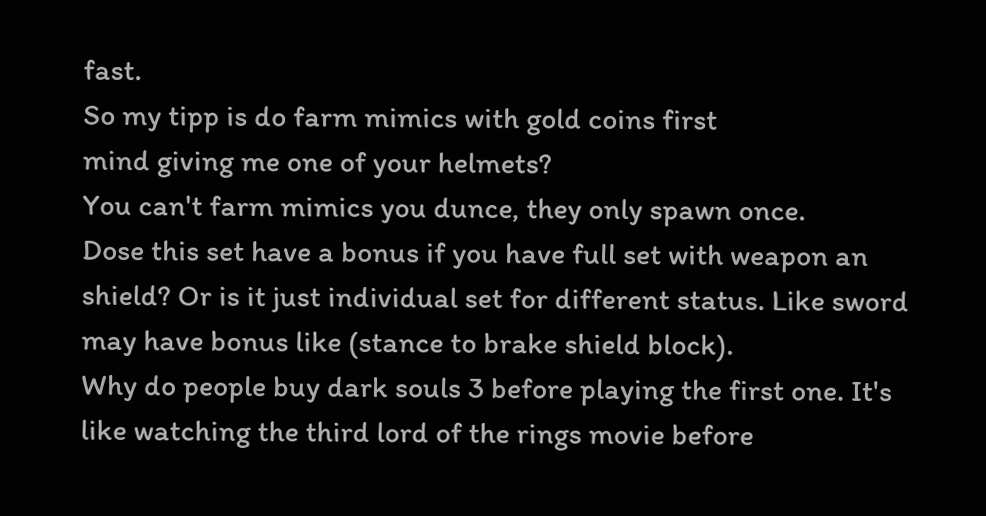fast.
So my tipp is do farm mimics with gold coins first
mind giving me one of your helmets?
You can't farm mimics you dunce, they only spawn once.
Dose this set have a bonus if you have full set with weapon an shield? Or is it just individual set for different status. Like sword may have bonus like (stance to brake shield block).
Why do people buy dark souls 3 before playing the first one. It's like watching the third lord of the rings movie before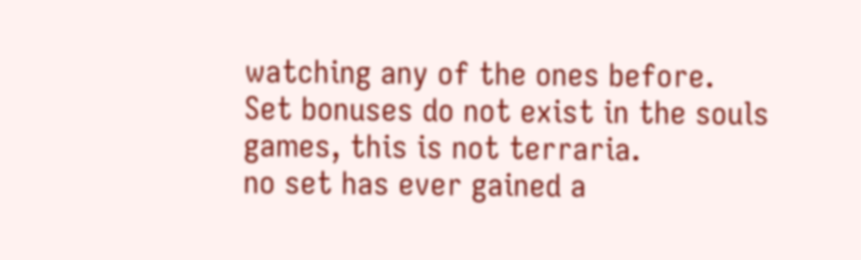watching any of the ones before.
Set bonuses do not exist in the souls games, this is not terraria.
no set has ever gained a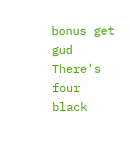bonus get gud
There's four black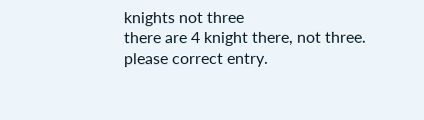knights not three
there are 4 knight there, not three. please correct entry.